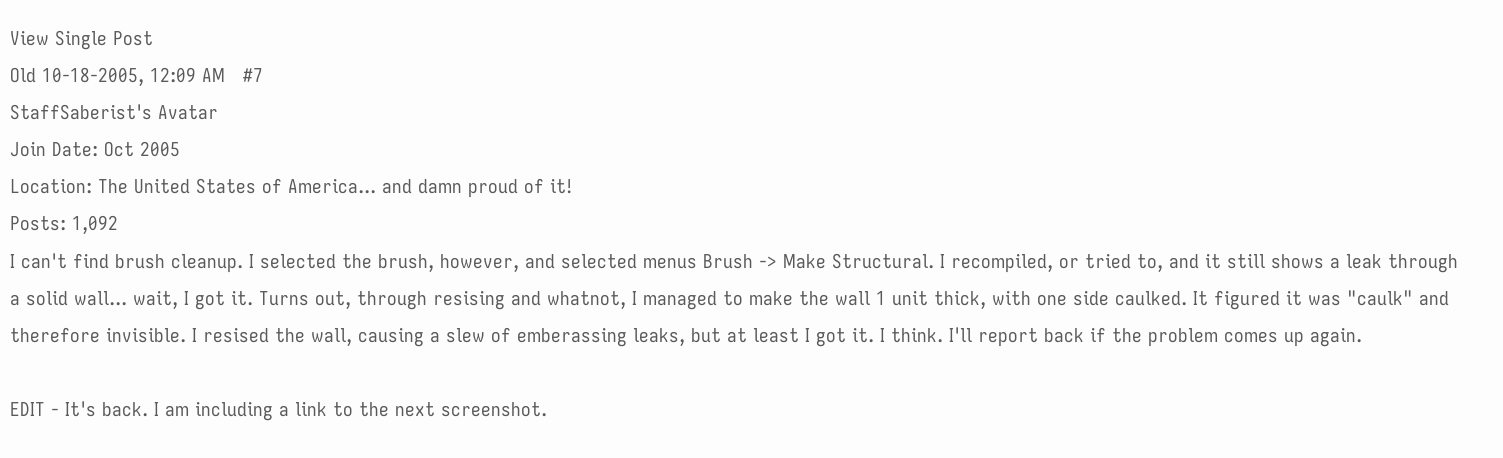View Single Post
Old 10-18-2005, 12:09 AM   #7
StaffSaberist's Avatar
Join Date: Oct 2005
Location: The United States of America... and damn proud of it!
Posts: 1,092
I can't find brush cleanup. I selected the brush, however, and selected menus Brush -> Make Structural. I recompiled, or tried to, and it still shows a leak through a solid wall... wait, I got it. Turns out, through resising and whatnot, I managed to make the wall 1 unit thick, with one side caulked. It figured it was "caulk" and therefore invisible. I resised the wall, causing a slew of emberassing leaks, but at least I got it. I think. I'll report back if the problem comes up again.

EDIT - It's back. I am including a link to the next screenshot.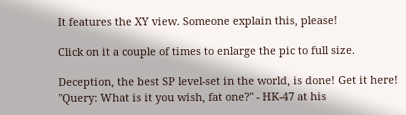It features the XY view. Someone explain this, please!

Click on it a couple of times to enlarge the pic to full size.

Deception, the best SP level-set in the world, is done! Get it here!
"Query: What is it you wish, fat one?" - HK-47 at his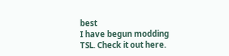best
I have begun modding TSL. Check it out here.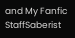and My Fanfic
StaffSaberist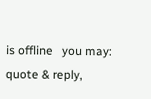is offline   you may: quote & reply,